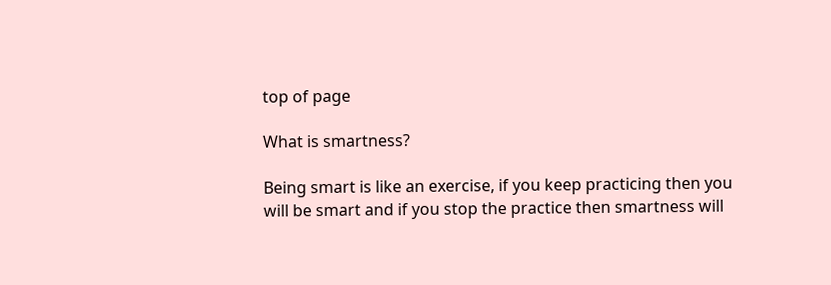top of page

What is smartness?

Being smart is like an exercise, if you keep practicing then you will be smart and if you stop the practice then smartness will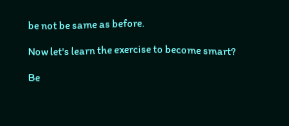be not be same as before.

Now let's learn the exercise to become smart?

Be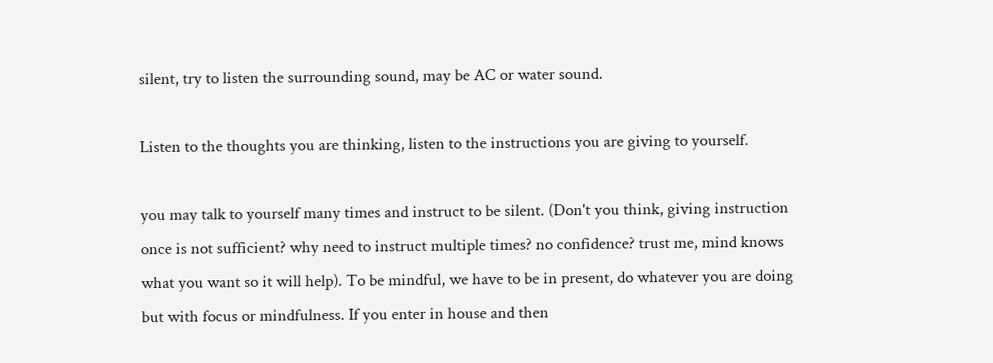silent, try to listen the surrounding sound, may be AC or water sound.

Listen to the thoughts you are thinking, listen to the instructions you are giving to yourself.

you may talk to yourself many times and instruct to be silent. (Don't you think, giving instruction once is not sufficient? why need to instruct multiple times? no confidence? trust me, mind knows what you want so it will help). To be mindful, we have to be in present, do whatever you are doing but with focus or mindfulness. If you enter in house and then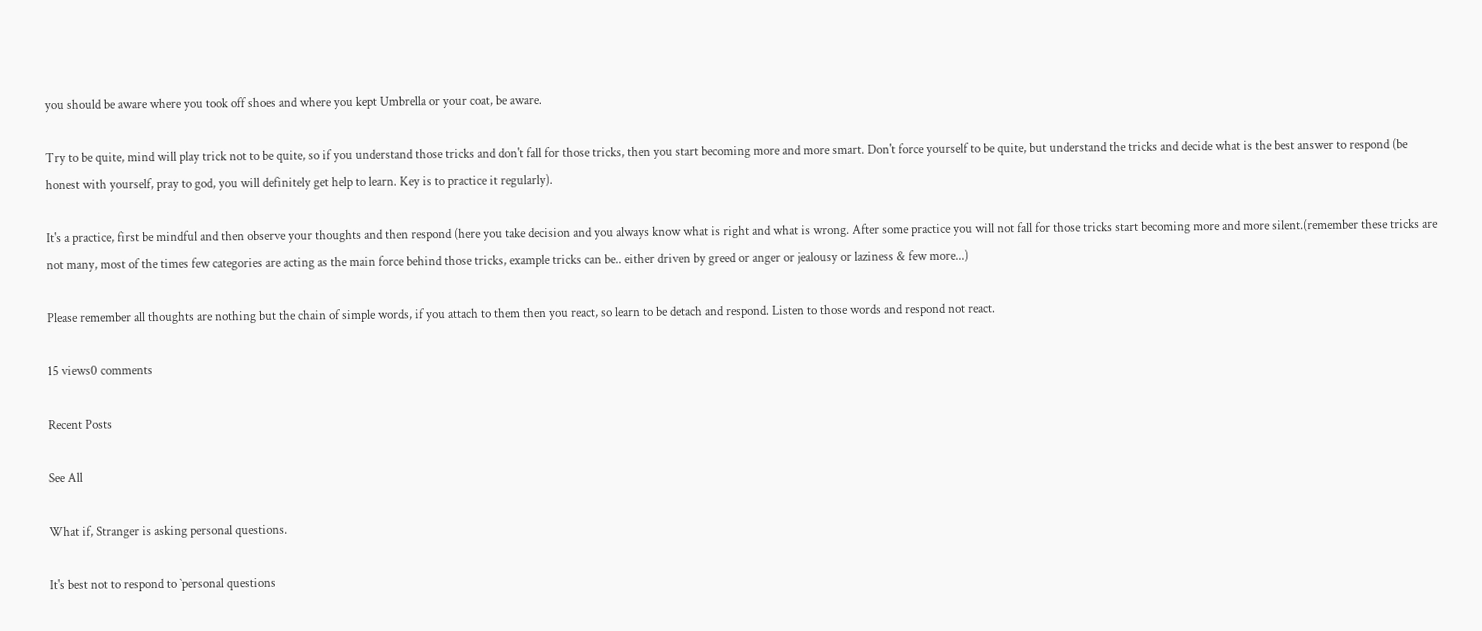you should be aware where you took off shoes and where you kept Umbrella or your coat, be aware.

Try to be quite, mind will play trick not to be quite, so if you understand those tricks and don't fall for those tricks, then you start becoming more and more smart. Don't force yourself to be quite, but understand the tricks and decide what is the best answer to respond (be honest with yourself, pray to god, you will definitely get help to learn. Key is to practice it regularly).

It's a practice, first be mindful and then observe your thoughts and then respond (here you take decision and you always know what is right and what is wrong. After some practice you will not fall for those tricks start becoming more and more silent.(remember these tricks are not many, most of the times few categories are acting as the main force behind those tricks, example tricks can be.. either driven by greed or anger or jealousy or laziness & few more...)

Please remember all thoughts are nothing but the chain of simple words, if you attach to them then you react, so learn to be detach and respond. Listen to those words and respond not react.

15 views0 comments

Recent Posts

See All

What if, Stranger is asking personal questions.

It's best not to respond to `personal questions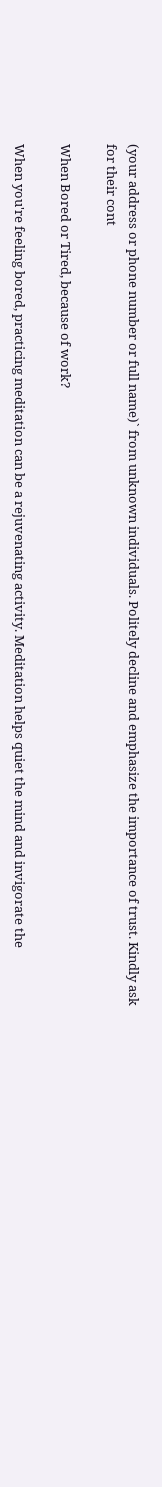(your address or phone number or full name)` from unknown individuals. Politely decline and emphasize the importance of trust. Kindly ask for their cont

When Bored or Tired, because of work?

When you're feeling bored, practicing meditation can be a rejuvenating activity. Meditation helps quiet the mind and invigorate the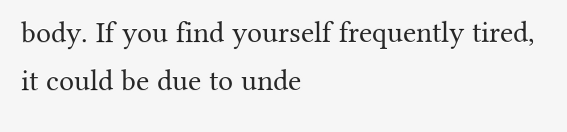body. If you find yourself frequently tired, it could be due to unde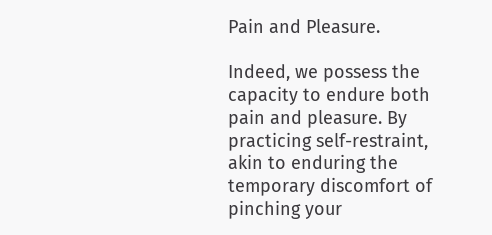Pain and Pleasure.

Indeed, we possess the capacity to endure both pain and pleasure. By practicing self-restraint, akin to enduring the temporary discomfort of pinching your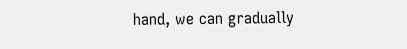hand, we can gradually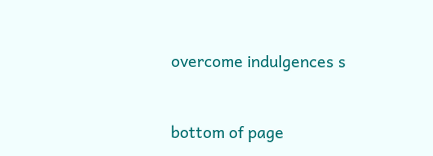overcome indulgences s


bottom of page